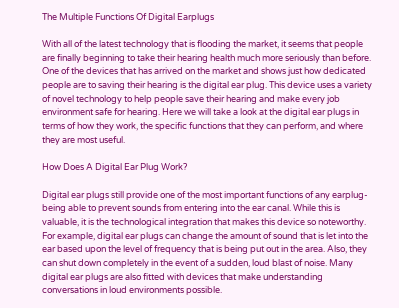The Multiple Functions Of Digital Earplugs

With all of the latest technology that is flooding the market, it seems that people are finally beginning to take their hearing health much more seriously than before. One of the devices that has arrived on the market and shows just how dedicated people are to saving their hearing is the digital ear plug. This device uses a variety of novel technology to help people save their hearing and make every job environment safe for hearing. Here we will take a look at the digital ear plugs in terms of how they work, the specific functions that they can perform, and where they are most useful.

How Does A Digital Ear Plug Work?

Digital ear plugs still provide one of the most important functions of any earplug- being able to prevent sounds from entering into the ear canal. While this is valuable, it is the technological integration that makes this device so noteworthy. For example, digital ear plugs can change the amount of sound that is let into the ear based upon the level of frequency that is being put out in the area. Also, they can shut down completely in the event of a sudden, loud blast of noise. Many digital ear plugs are also fitted with devices that make understanding conversations in loud environments possible.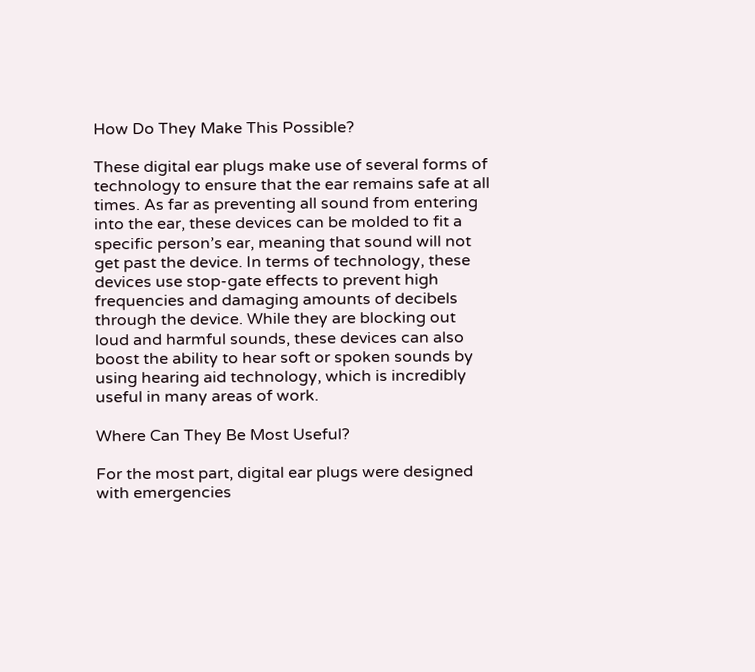How Do They Make This Possible?

These digital ear plugs make use of several forms of technology to ensure that the ear remains safe at all times. As far as preventing all sound from entering into the ear, these devices can be molded to fit a specific person’s ear, meaning that sound will not get past the device. In terms of technology, these devices use stop-gate effects to prevent high frequencies and damaging amounts of decibels through the device. While they are blocking out loud and harmful sounds, these devices can also boost the ability to hear soft or spoken sounds by using hearing aid technology, which is incredibly useful in many areas of work.

Where Can They Be Most Useful?

For the most part, digital ear plugs were designed with emergencies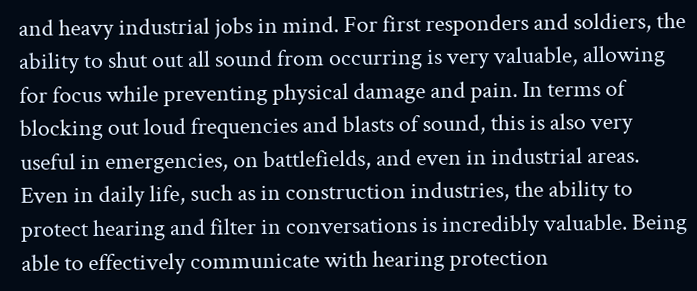and heavy industrial jobs in mind. For first responders and soldiers, the ability to shut out all sound from occurring is very valuable, allowing for focus while preventing physical damage and pain. In terms of blocking out loud frequencies and blasts of sound, this is also very useful in emergencies, on battlefields, and even in industrial areas. Even in daily life, such as in construction industries, the ability to protect hearing and filter in conversations is incredibly valuable. Being able to effectively communicate with hearing protection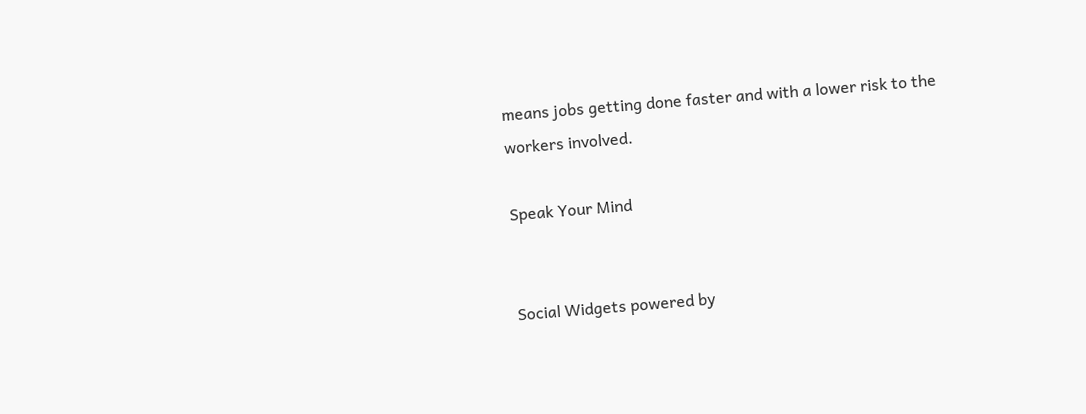means jobs getting done faster and with a lower risk to the workers involved.

Speak Your Mind


Social Widgets powered by